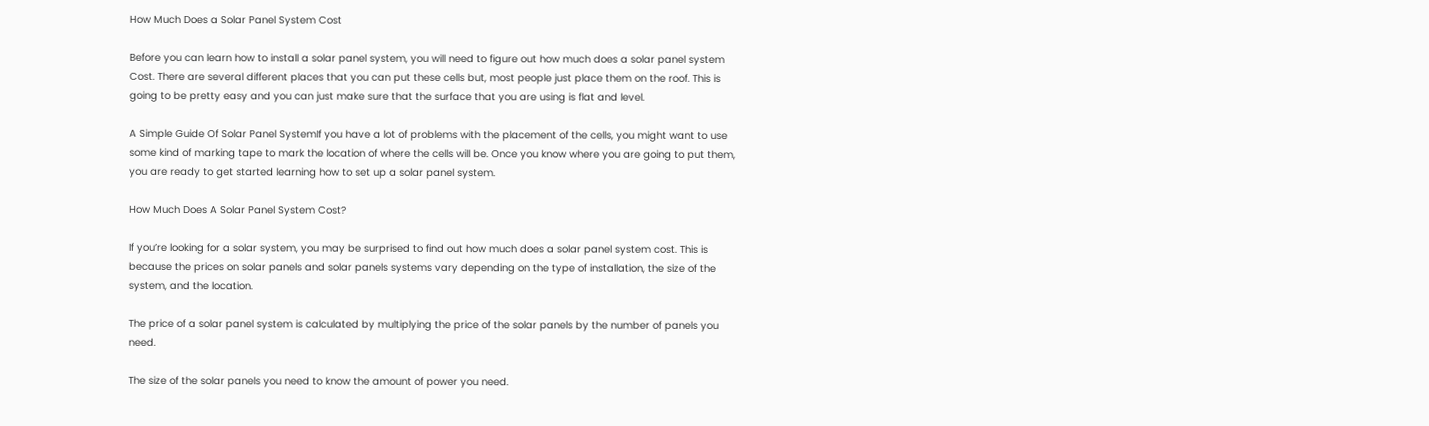How Much Does a Solar Panel System Cost

Before you can learn how to install a solar panel system, you will need to figure out how much does a solar panel system Cost. There are several different places that you can put these cells but, most people just place them on the roof. This is going to be pretty easy and you can just make sure that the surface that you are using is flat and level.

A Simple Guide Of Solar Panel SystemIf you have a lot of problems with the placement of the cells, you might want to use some kind of marking tape to mark the location of where the cells will be. Once you know where you are going to put them, you are ready to get started learning how to set up a solar panel system.

How Much Does A Solar Panel System Cost?

If you’re looking for a solar system, you may be surprised to find out how much does a solar panel system cost. This is because the prices on solar panels and solar panels systems vary depending on the type of installation, the size of the system, and the location.

The price of a solar panel system is calculated by multiplying the price of the solar panels by the number of panels you need.

The size of the solar panels you need to know the amount of power you need.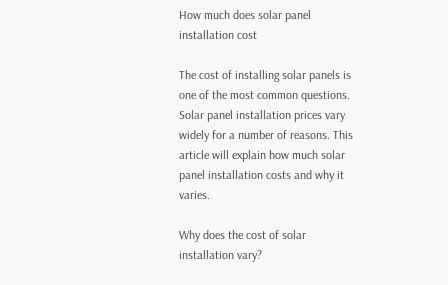How much does solar panel installation cost

The cost of installing solar panels is one of the most common questions. Solar panel installation prices vary widely for a number of reasons. This article will explain how much solar panel installation costs and why it varies.

Why does the cost of solar installation vary?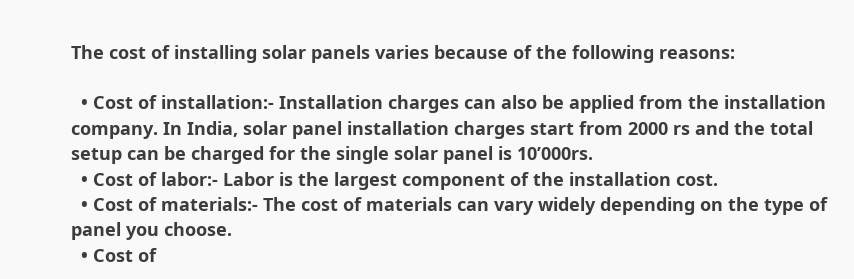The cost of installing solar panels varies because of the following reasons:

  • Cost of installation:- Installation charges can also be applied from the installation company. In India, solar panel installation charges start from 2000 rs and the total setup can be charged for the single solar panel is 10’000rs.
  • Cost of labor:- Labor is the largest component of the installation cost.
  • Cost of materials:- The cost of materials can vary widely depending on the type of panel you choose.
  • Cost of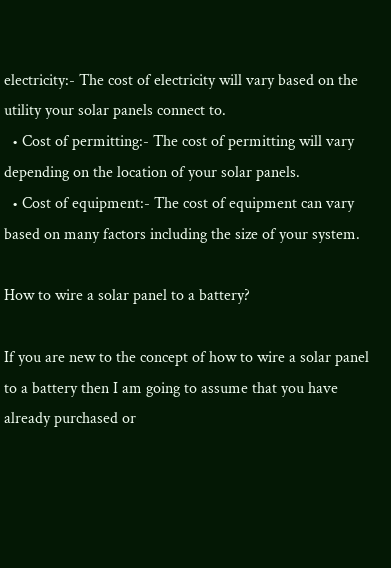electricity:- The cost of electricity will vary based on the utility your solar panels connect to.
  • Cost of permitting:- The cost of permitting will vary depending on the location of your solar panels.
  • Cost of equipment:- The cost of equipment can vary based on many factors including the size of your system.

How to wire a solar panel to a battery?

If you are new to the concept of how to wire a solar panel to a battery then I am going to assume that you have already purchased or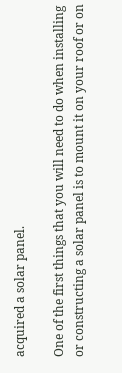acquired a solar panel.

One of the first things that you will need to do when installing or constructing a solar panel is to mount it on your roof or on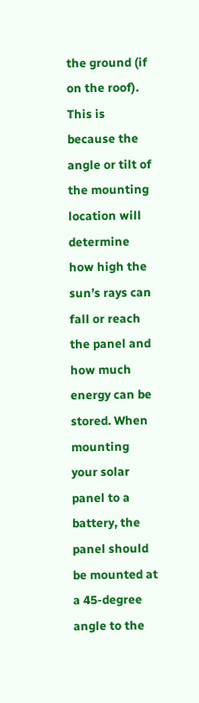the ground (if on the roof). This is because the angle or tilt of the mounting location will determine how high the sun’s rays can fall or reach the panel and how much energy can be stored. When mounting your solar panel to a battery, the panel should be mounted at a 45-degree angle to the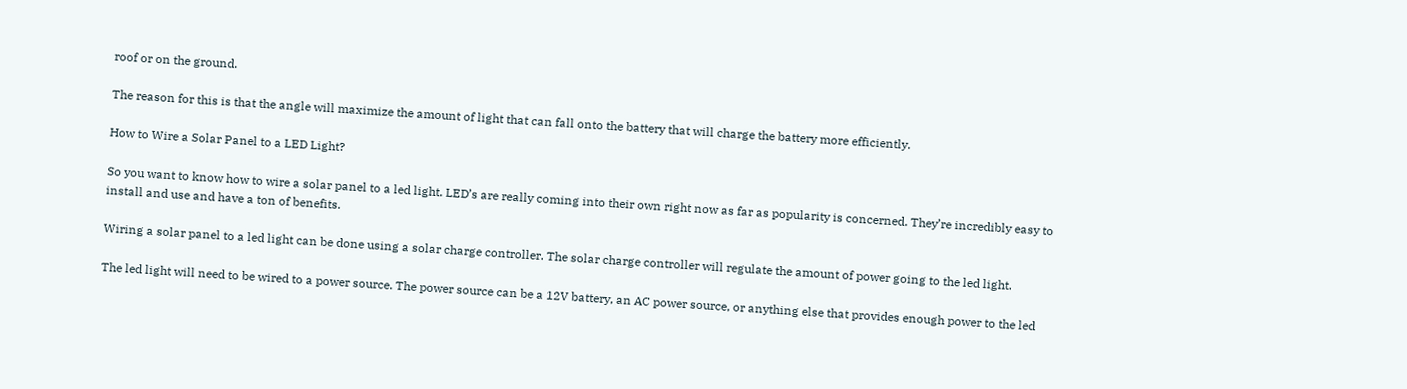roof or on the ground.

The reason for this is that the angle will maximize the amount of light that can fall onto the battery that will charge the battery more efficiently.

How to Wire a Solar Panel to a LED Light?

So you want to know how to wire a solar panel to a led light. LED’s are really coming into their own right now as far as popularity is concerned. They’re incredibly easy to install and use and have a ton of benefits.

Wiring a solar panel to a led light can be done using a solar charge controller. The solar charge controller will regulate the amount of power going to the led light.

The led light will need to be wired to a power source. The power source can be a 12V battery, an AC power source, or anything else that provides enough power to the led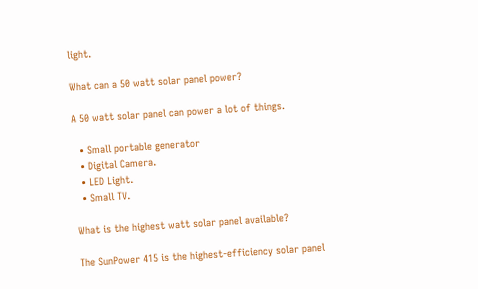light.

What can a 50 watt solar panel power?

A 50 watt solar panel can power a lot of things.

  • Small portable generator
  • Digital Camera.
  • LED Light.
  • Small TV.

What is the highest watt solar panel available?

The SunPower 415 is the highest-efficiency solar panel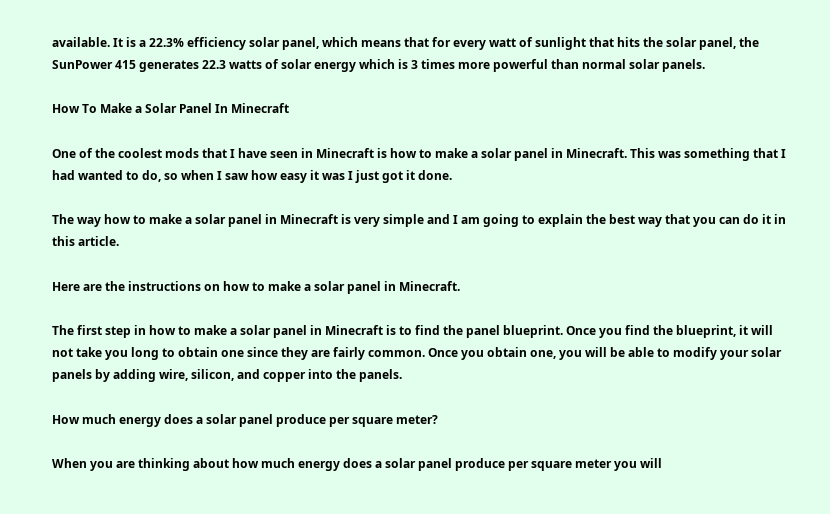available. It is a 22.3% efficiency solar panel, which means that for every watt of sunlight that hits the solar panel, the SunPower 415 generates 22.3 watts of solar energy which is 3 times more powerful than normal solar panels.

How To Make a Solar Panel In Minecraft

One of the coolest mods that I have seen in Minecraft is how to make a solar panel in Minecraft. This was something that I had wanted to do, so when I saw how easy it was I just got it done.

The way how to make a solar panel in Minecraft is very simple and I am going to explain the best way that you can do it in this article.

Here are the instructions on how to make a solar panel in Minecraft.

The first step in how to make a solar panel in Minecraft is to find the panel blueprint. Once you find the blueprint, it will not take you long to obtain one since they are fairly common. Once you obtain one, you will be able to modify your solar panels by adding wire, silicon, and copper into the panels.

How much energy does a solar panel produce per square meter?

When you are thinking about how much energy does a solar panel produce per square meter you will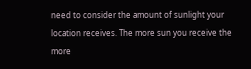need to consider the amount of sunlight your location receives. The more sun you receive the more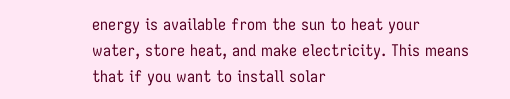energy is available from the sun to heat your water, store heat, and make electricity. This means that if you want to install solar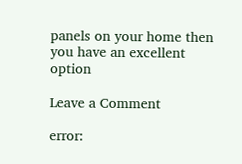panels on your home then you have an excellent option

Leave a Comment

error: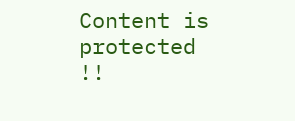Content is protected !!